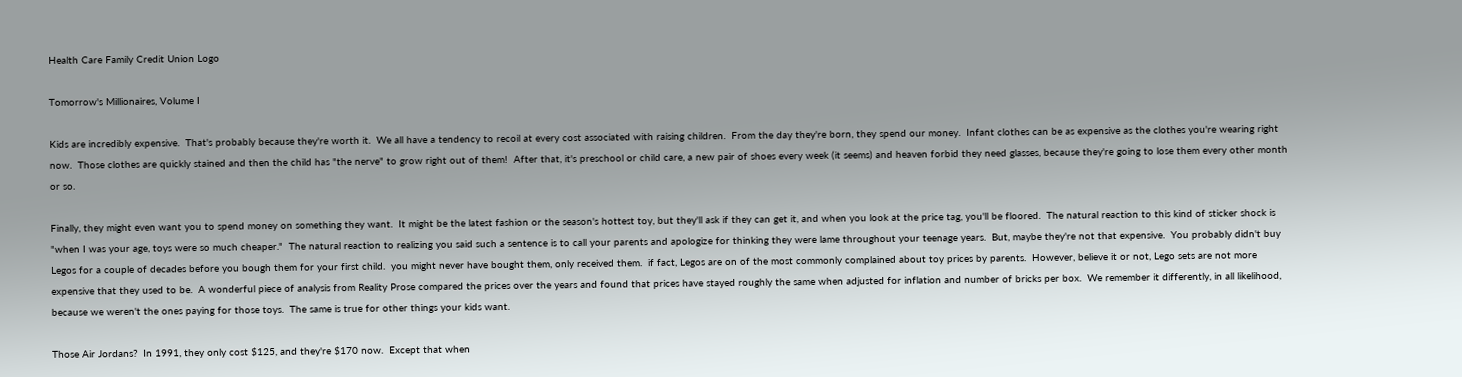Health Care Family Credit Union Logo

Tomorrow's Millionaires, Volume I

Kids are incredibly expensive.  That's probably because they're worth it.  We all have a tendency to recoil at every cost associated with raising children.  From the day they're born, they spend our money.  Infant clothes can be as expensive as the clothes you're wearing right now.  Those clothes are quickly stained and then the child has "the nerve" to grow right out of them!  After that, it's preschool or child care, a new pair of shoes every week (it seems) and heaven forbid they need glasses, because they're going to lose them every other month or so.

Finally, they might even want you to spend money on something they want.  It might be the latest fashion or the season's hottest toy, but they'll ask if they can get it, and when you look at the price tag, you'll be floored.  The natural reaction to this kind of sticker shock is "when I was your age, toys were so much cheaper."  The natural reaction to realizing you said such a sentence is to call your parents and apologize for thinking they were lame throughout your teenage years.  But, maybe they're not that expensive.  You probably didn't buy Legos for a couple of decades before you bough them for your first child.  you might never have bought them, only received them.  if fact, Legos are on of the most commonly complained about toy prices by parents.  However, believe it or not, Lego sets are not more expensive that they used to be.  A wonderful piece of analysis from Reality Prose compared the prices over the years and found that prices have stayed roughly the same when adjusted for inflation and number of bricks per box.  We remember it differently, in all likelihood, because we weren't the ones paying for those toys.  The same is true for other things your kids want.

Those Air Jordans?  In 1991, they only cost $125, and they're $170 now.  Except that when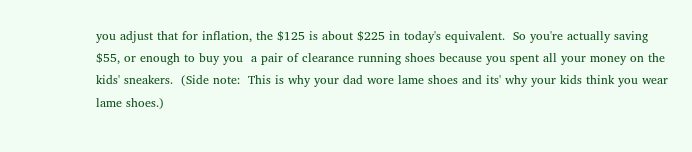you adjust that for inflation, the $125 is about $225 in today's equivalent.  So you're actually saving $55, or enough to buy you  a pair of clearance running shoes because you spent all your money on the kids' sneakers.  (Side note:  This is why your dad wore lame shoes and its' why your kids think you wear lame shoes.)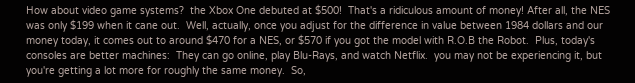How about video game systems?  the Xbox One debuted at $500!  That's a ridiculous amount of money! After all, the NES was only $199 when it cane out.  Well, actually, once you adjust for the difference in value between 1984 dollars and our money today, it comes out to around $470 for a NES, or $570 if you got the model with R.O.B the Robot.  Plus, today's consoles are better machines:  They can go online, play Blu-Rays, and watch Netflix.  you may not be experiencing it, but you're getting a lot more for roughly the same money.  So,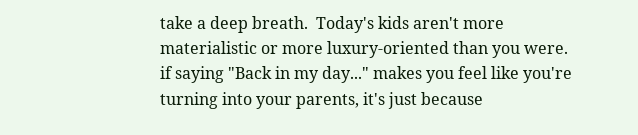take a deep breath.  Today's kids aren't more materialistic or more luxury-oriented than you were.  if saying "Back in my day..." makes you feel like you're turning into your parents, it's just because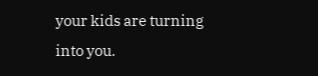your kids are turning into you.